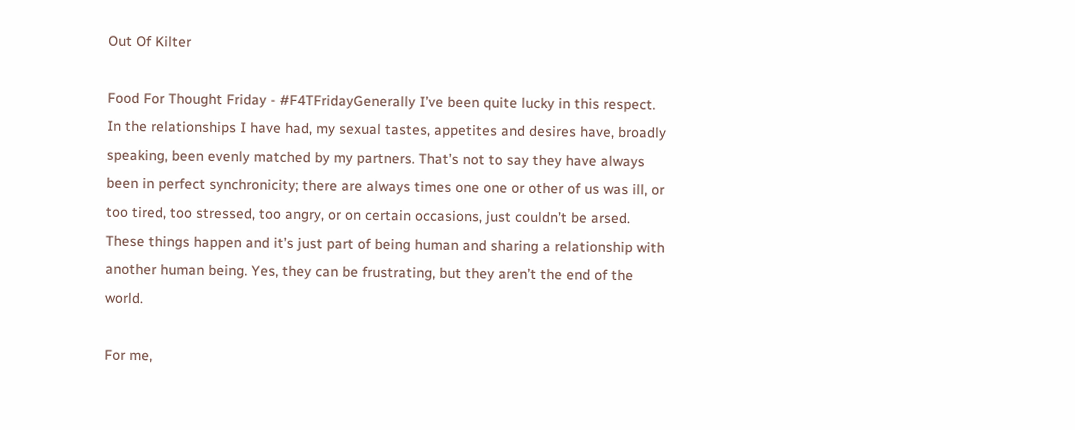Out Of Kilter

Food For Thought Friday - #F4TFridayGenerally I’ve been quite lucky in this respect. In the relationships I have had, my sexual tastes, appetites and desires have, broadly speaking, been evenly matched by my partners. That’s not to say they have always been in perfect synchronicity; there are always times one one or other of us was ill, or too tired, too stressed, too angry, or on certain occasions, just couldn’t be arsed. These things happen and it’s just part of being human and sharing a relationship with another human being. Yes, they can be frustrating, but they aren’t the end of the world.

For me,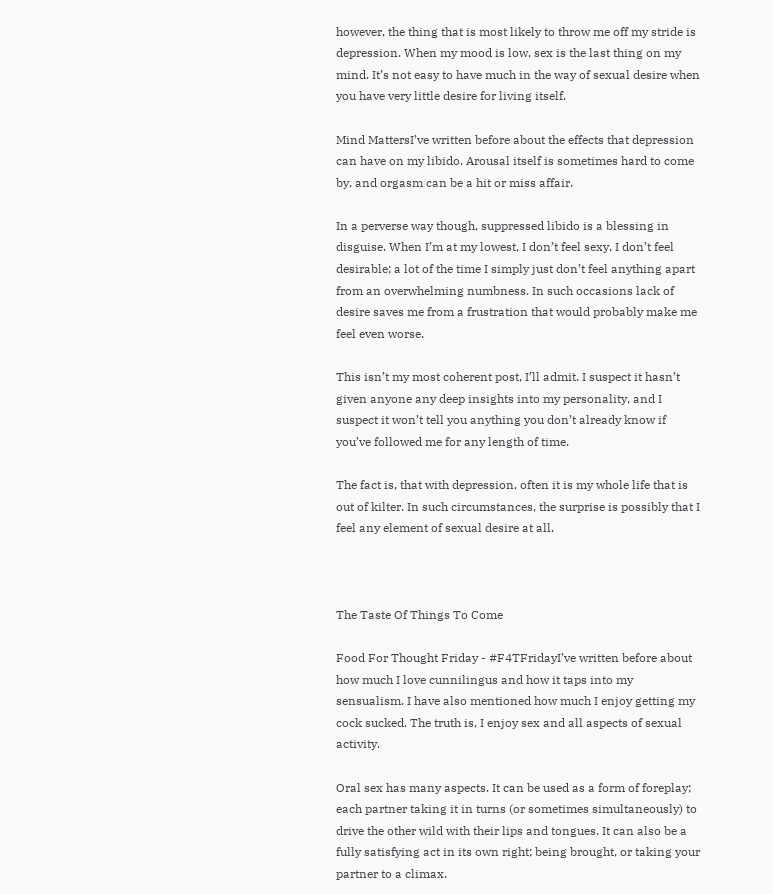however, the thing that is most likely to throw me off my stride is depression. When my mood is low, sex is the last thing on my mind. It’s not easy to have much in the way of sexual desire when you have very little desire for living itself.

Mind MattersI’ve written before about the effects that depression can have on my libido. Arousal itself is sometimes hard to come by, and orgasm can be a hit or miss affair.

In a perverse way though, suppressed libido is a blessing in disguise. When I’m at my lowest, I don’t feel sexy, I don’t feel desirable; a lot of the time I simply just don’t feel anything apart from an overwhelming numbness. In such occasions lack of desire saves me from a frustration that would probably make me feel even worse.

This isn’t my most coherent post, I’ll admit. I suspect it hasn’t given anyone any deep insights into my personality, and I suspect it won’t tell you anything you don’t already know if you’ve followed me for any length of time.

The fact is, that with depression, often it is my whole life that is out of kilter. In such circumstances, the surprise is possibly that I feel any element of sexual desire at all.



The Taste Of Things To Come

Food For Thought Friday - #F4TFridayI’ve written before about how much I love cunnilingus and how it taps into my sensualism. I have also mentioned how much I enjoy getting my cock sucked. The truth is, I enjoy sex and all aspects of sexual activity.

Oral sex has many aspects. It can be used as a form of foreplay; each partner taking it in turns (or sometimes simultaneously) to drive the other wild with their lips and tongues. It can also be a fully satisfying act in its own right; being brought, or taking your partner to a climax.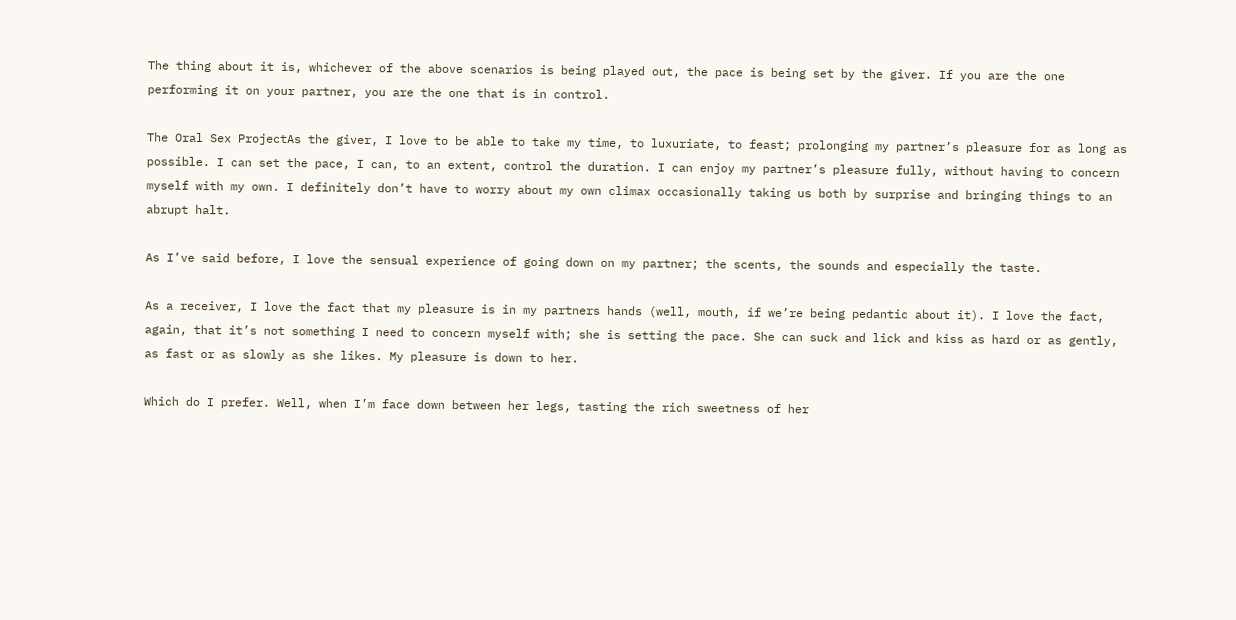The thing about it is, whichever of the above scenarios is being played out, the pace is being set by the giver. If you are the one performing it on your partner, you are the one that is in control.

The Oral Sex ProjectAs the giver, I love to be able to take my time, to luxuriate, to feast; prolonging my partner’s pleasure for as long as possible. I can set the pace, I can, to an extent, control the duration. I can enjoy my partner’s pleasure fully, without having to concern myself with my own. I definitely don’t have to worry about my own climax occasionally taking us both by surprise and bringing things to an abrupt halt.

As I’ve said before, I love the sensual experience of going down on my partner; the scents, the sounds and especially the taste.

As a receiver, I love the fact that my pleasure is in my partners hands (well, mouth, if we’re being pedantic about it). I love the fact, again, that it’s not something I need to concern myself with; she is setting the pace. She can suck and lick and kiss as hard or as gently, as fast or as slowly as she likes. My pleasure is down to her.

Which do I prefer. Well, when I’m face down between her legs, tasting the rich sweetness of her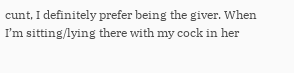cunt, I definitely prefer being the giver. When I’m sitting/lying there with my cock in her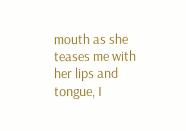mouth as she teases me with her lips and tongue, I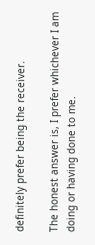definitely prefer being the receiver.

The honest answer is, I prefer whichever I am doing or having done to me.